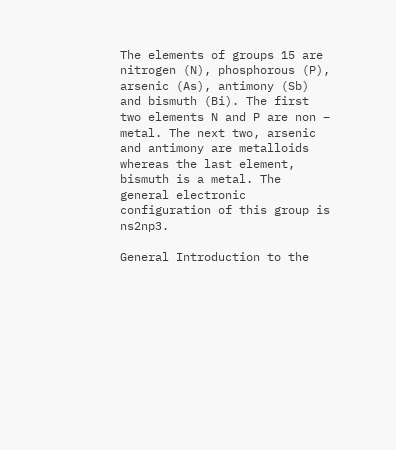The elements of groups 15 are nitrogen (N), phosphorous (P), arsenic (As), antimony (Sb) and bismuth (Bi). The first two elements N and P are non – metal. The next two, arsenic and antimony are metalloids whereas the last element, bismuth is a metal. The general electronic configuration of this group is ns2np3.

General Introduction to the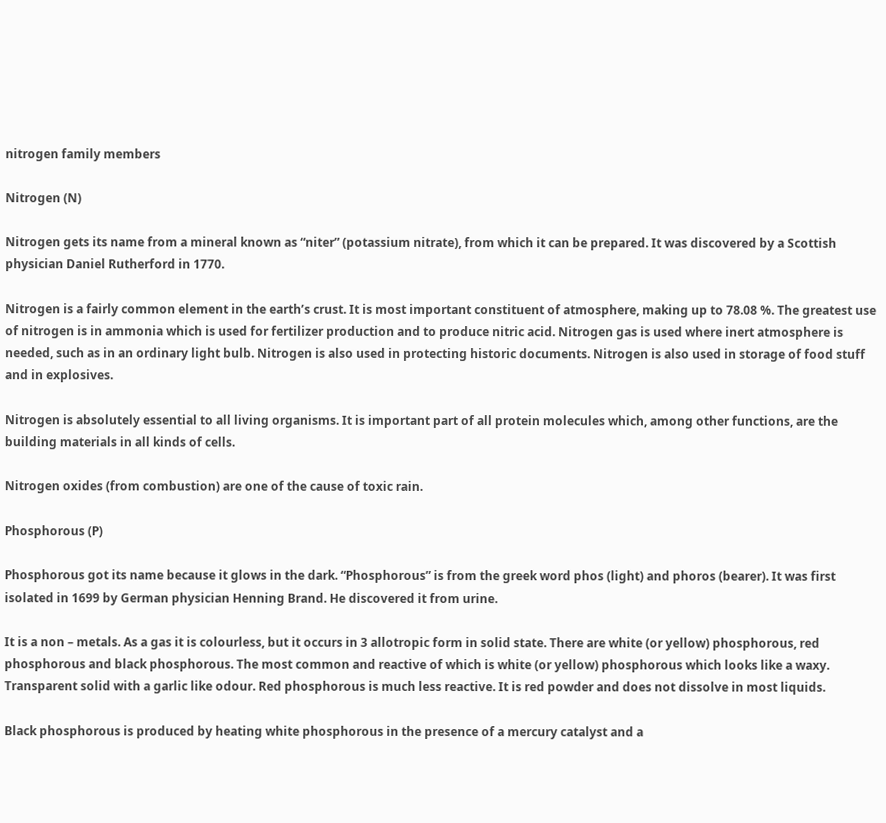nitrogen family members

Nitrogen (N)

Nitrogen gets its name from a mineral known as “niter” (potassium nitrate), from which it can be prepared. It was discovered by a Scottish physician Daniel Rutherford in 1770.

Nitrogen is a fairly common element in the earth’s crust. It is most important constituent of atmosphere, making up to 78.08 %. The greatest use of nitrogen is in ammonia which is used for fertilizer production and to produce nitric acid. Nitrogen gas is used where inert atmosphere is needed, such as in an ordinary light bulb. Nitrogen is also used in protecting historic documents. Nitrogen is also used in storage of food stuff and in explosives.

Nitrogen is absolutely essential to all living organisms. It is important part of all protein molecules which, among other functions, are the building materials in all kinds of cells.

Nitrogen oxides (from combustion) are one of the cause of toxic rain.

Phosphorous (P)

Phosphorous got its name because it glows in the dark. “Phosphorous” is from the greek word phos (light) and phoros (bearer). It was first isolated in 1699 by German physician Henning Brand. He discovered it from urine.

It is a non – metals. As a gas it is colourless, but it occurs in 3 allotropic form in solid state. There are white (or yellow) phosphorous, red phosphorous and black phosphorous. The most common and reactive of which is white (or yellow) phosphorous which looks like a waxy. Transparent solid with a garlic like odour. Red phosphorous is much less reactive. It is red powder and does not dissolve in most liquids.

Black phosphorous is produced by heating white phosphorous in the presence of a mercury catalyst and a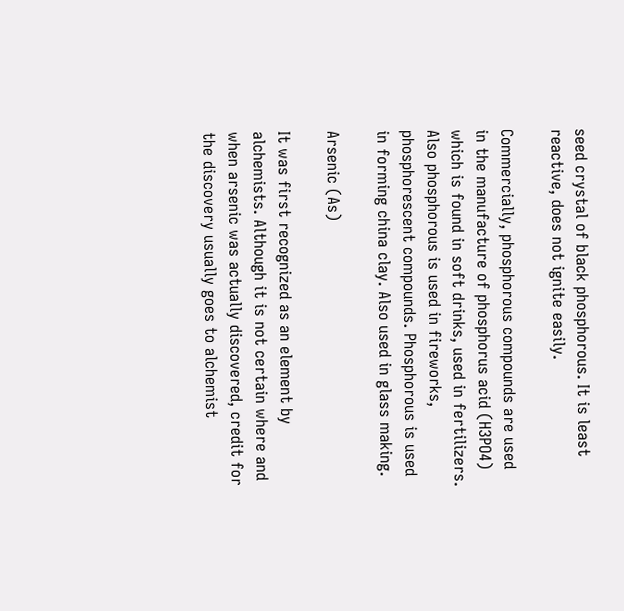seed crystal of black phosphorous. It is least reactive, does not ignite easily.

Commercially, phosphorous compounds are used in the manufacture of phosphorus acid (H3PO4) which is found in soft drinks, used in fertilizers. Also phosphorous is used in fireworks, phosphorescent compounds. Phosphorous is used in forming china clay. Also used in glass making.

Arsenic (As)

It was first recognized as an element by alchemists. Although it is not certain where and when arsenic was actually discovered, credit for the discovery usually goes to alchemist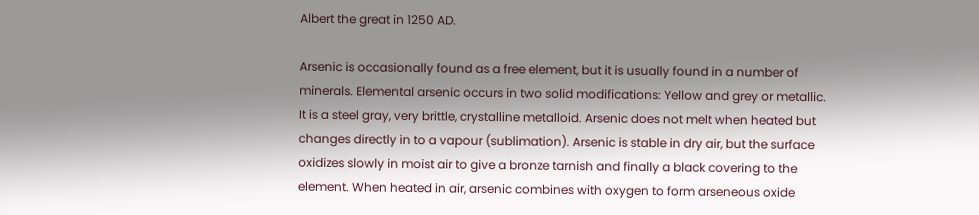Albert the great in 1250 AD.

Arsenic is occasionally found as a free element, but it is usually found in a number of minerals. Elemental arsenic occurs in two solid modifications: Yellow and grey or metallic. It is a steel gray, very brittle, crystalline metalloid. Arsenic does not melt when heated but changes directly in to a vapour (sublimation). Arsenic is stable in dry air, but the surface oxidizes slowly in moist air to give a bronze tarnish and finally a black covering to the element. When heated in air, arsenic combines with oxygen to form arseneous oxide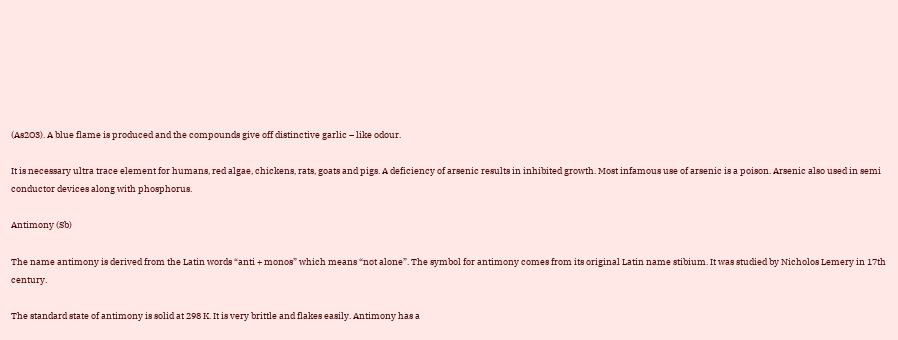(As2O3). A blue flame is produced and the compounds give off distinctive garlic – like odour.

It is necessary ultra trace element for humans, red algae, chickens, rats, goats and pigs. A deficiency of arsenic results in inhibited growth. Most infamous use of arsenic is a poison. Arsenic also used in semi conductor devices along with phosphorus.

Antimony (Sb)

The name antimony is derived from the Latin words “anti + monos” which means “not alone”. The symbol for antimony comes from its original Latin name stibium. It was studied by Nicholos Lemery in 17th century.

The standard state of antimony is solid at 298 K. It is very brittle and flakes easily. Antimony has a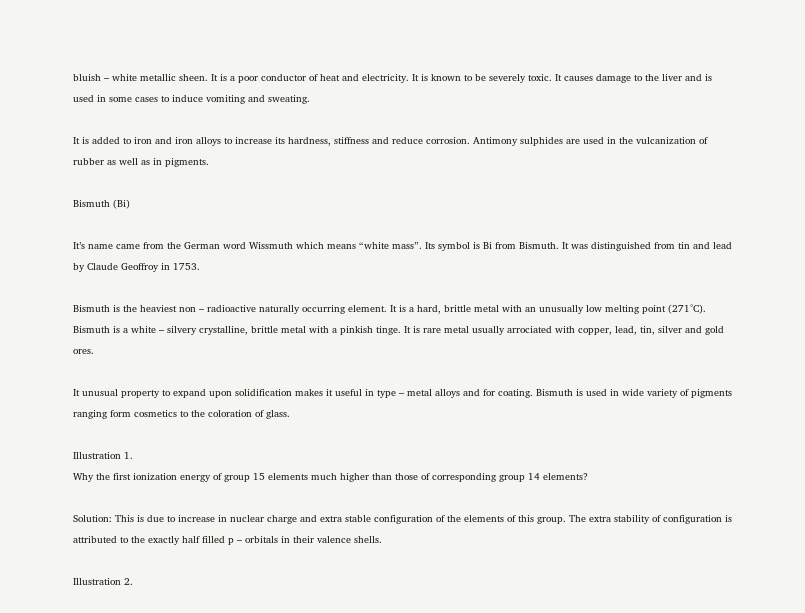bluish – white metallic sheen. It is a poor conductor of heat and electricity. It is known to be severely toxic. It causes damage to the liver and is used in some cases to induce vomiting and sweating.

It is added to iron and iron alloys to increase its hardness, stiffness and reduce corrosion. Antimony sulphides are used in the vulcanization of rubber as well as in pigments.

Bismuth (Bi)

It’s name came from the German word Wissmuth which means “white mass”. Its symbol is Bi from Bismuth. It was distinguished from tin and lead by Claude Geoffroy in 1753.

Bismuth is the heaviest non – radioactive naturally occurring element. It is a hard, brittle metal with an unusually low melting point (271°C). Bismuth is a white – silvery crystalline, brittle metal with a pinkish tinge. It is rare metal usually arrociated with copper, lead, tin, silver and gold ores.

It unusual property to expand upon solidification makes it useful in type – metal alloys and for coating. Bismuth is used in wide variety of pigments ranging form cosmetics to the coloration of glass.

Illustration 1.
Why the first ionization energy of group 15 elements much higher than those of corresponding group 14 elements?

Solution: This is due to increase in nuclear charge and extra stable configuration of the elements of this group. The extra stability of configuration is attributed to the exactly half filled p – orbitals in their valence shells.

Illustration 2.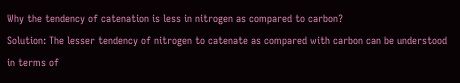Why the tendency of catenation is less in nitrogen as compared to carbon?
Solution: The lesser tendency of nitrogen to catenate as compared with carbon can be understood in terms of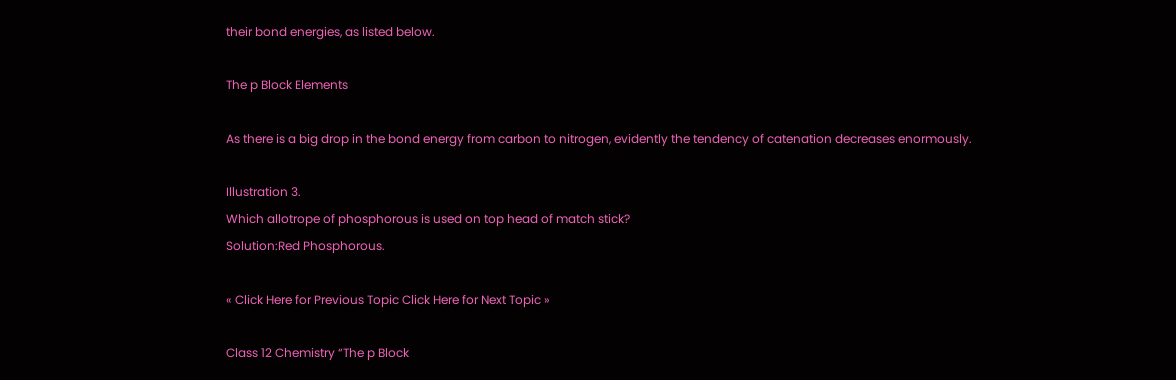their bond energies, as listed below.

The p Block Elements

As there is a big drop in the bond energy from carbon to nitrogen, evidently the tendency of catenation decreases enormously.

Illustration 3.
Which allotrope of phosphorous is used on top head of match stick?
Solution:Red Phosphorous.

« Click Here for Previous Topic Click Here for Next Topic »

Class 12 Chemistry “The p Block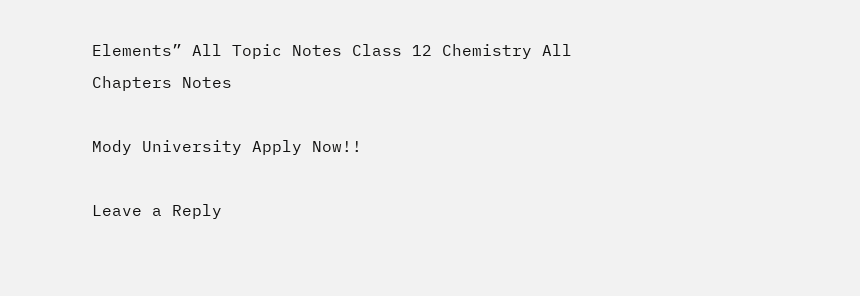Elements” All Topic Notes Class 12 Chemistry All Chapters Notes

Mody University Apply Now!!

Leave a Reply